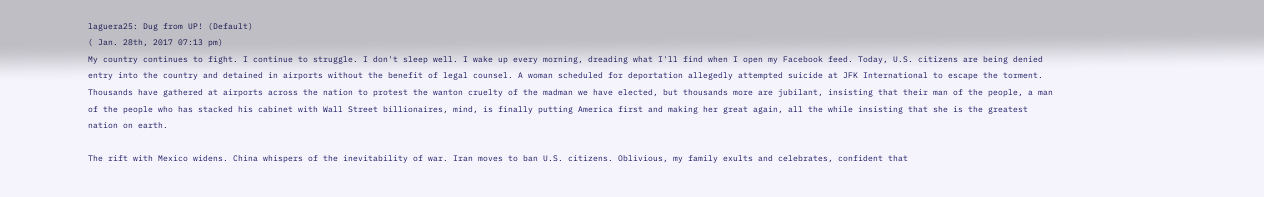laguera25: Dug from UP! (Default)
( Jan. 28th, 2017 07:13 pm)
My country continues to fight. I continue to struggle. I don't sleep well. I wake up every morning, dreading what I'll find when I open my Facebook feed. Today, U.S. citizens are being denied entry into the country and detained in airports without the benefit of legal counsel. A woman scheduled for deportation allegedly attempted suicide at JFK International to escape the torment. Thousands have gathered at airports across the nation to protest the wanton cruelty of the madman we have elected, but thousands more are jubilant, insisting that their man of the people, a man of the people who has stacked his cabinet with Wall Street billionaires, mind, is finally putting America first and making her great again, all the while insisting that she is the greatest nation on earth.

The rift with Mexico widens. China whispers of the inevitability of war. Iran moves to ban U.S. citizens. Oblivious, my family exults and celebrates, confident that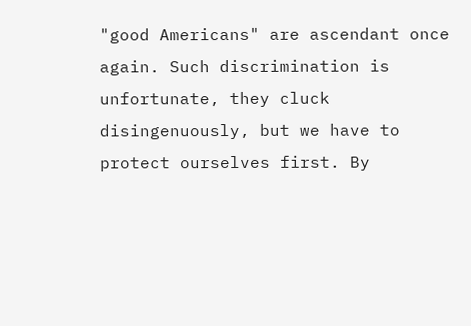"good Americans" are ascendant once again. Such discrimination is unfortunate, they cluck disingenuously, but we have to protect ourselves first. By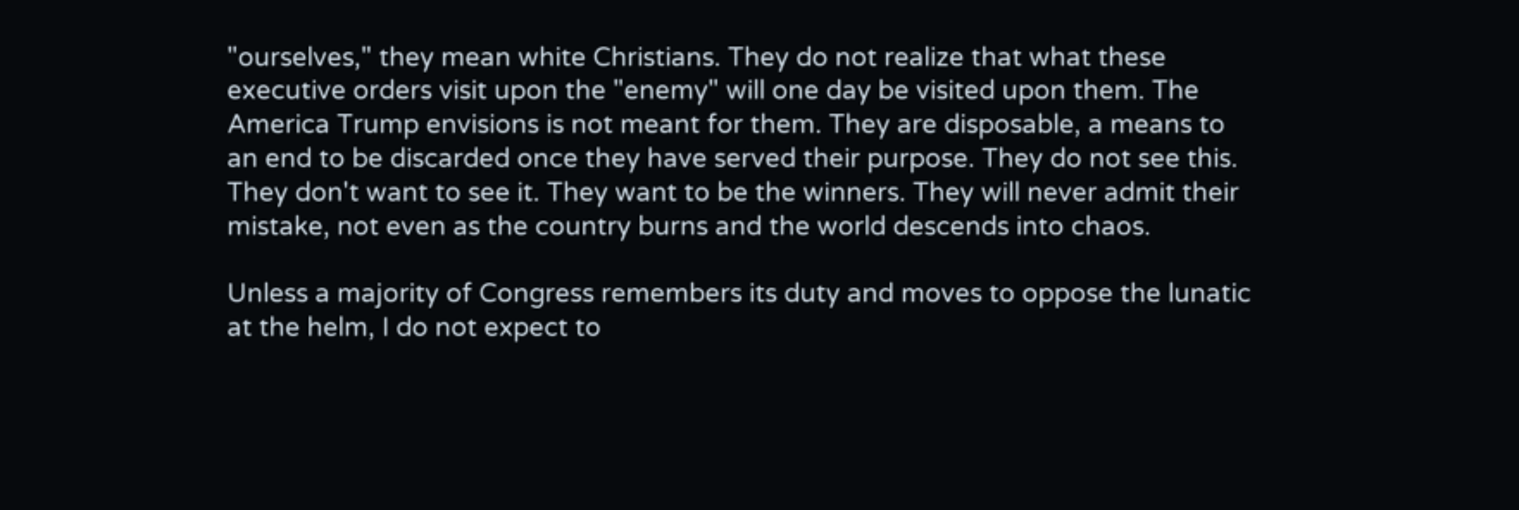"ourselves," they mean white Christians. They do not realize that what these executive orders visit upon the "enemy" will one day be visited upon them. The America Trump envisions is not meant for them. They are disposable, a means to an end to be discarded once they have served their purpose. They do not see this. They don't want to see it. They want to be the winners. They will never admit their mistake, not even as the country burns and the world descends into chaos.

Unless a majority of Congress remembers its duty and moves to oppose the lunatic at the helm, I do not expect to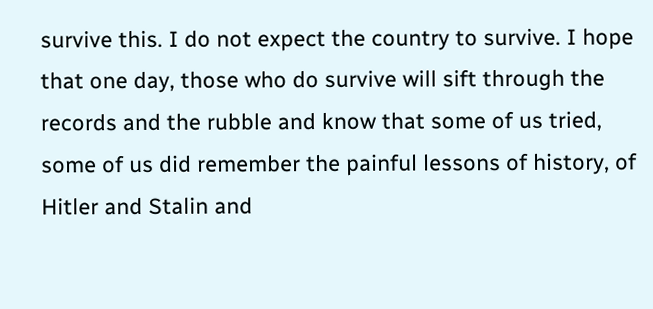survive this. I do not expect the country to survive. I hope that one day, those who do survive will sift through the records and the rubble and know that some of us tried, some of us did remember the painful lessons of history, of Hitler and Stalin and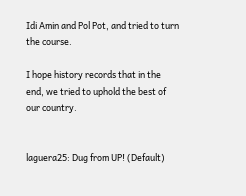Idi Amin and Pol Pot, and tried to turn the course.

I hope history records that in the end, we tried to uphold the best of our country.


laguera25: Dug from UP! (Default)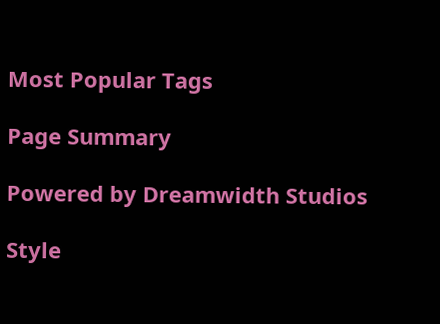Most Popular Tags

Page Summary

Powered by Dreamwidth Studios

Style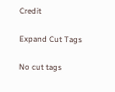Credit

Expand Cut Tags

No cut tags